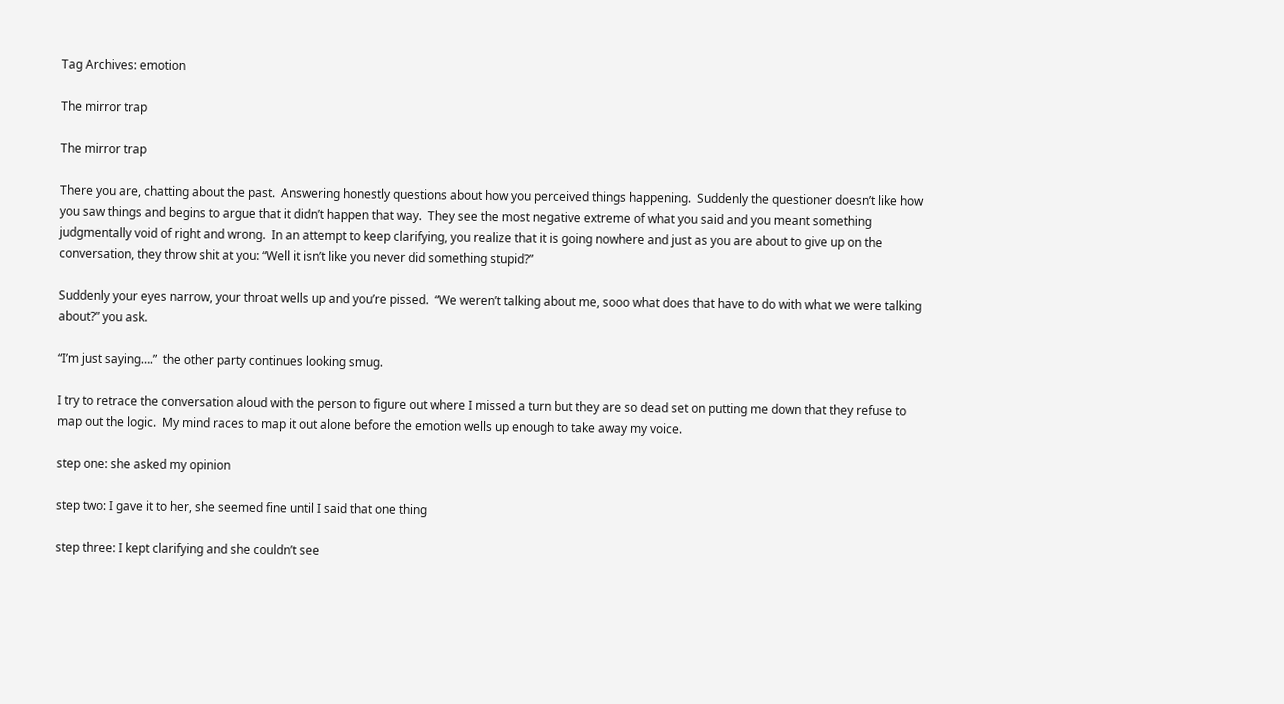Tag Archives: emotion

The mirror trap

The mirror trap

There you are, chatting about the past.  Answering honestly questions about how you perceived things happening.  Suddenly the questioner doesn’t like how you saw things and begins to argue that it didn’t happen that way.  They see the most negative extreme of what you said and you meant something judgmentally void of right and wrong.  In an attempt to keep clarifying, you realize that it is going nowhere and just as you are about to give up on the conversation, they throw shit at you: “Well it isn’t like you never did something stupid?”

Suddenly your eyes narrow, your throat wells up and you’re pissed.  “We weren’t talking about me, sooo what does that have to do with what we were talking about?” you ask.

“I’m just saying….”  the other party continues looking smug.

I try to retrace the conversation aloud with the person to figure out where I missed a turn but they are so dead set on putting me down that they refuse to map out the logic.  My mind races to map it out alone before the emotion wells up enough to take away my voice.

step one: she asked my opinion

step two: I gave it to her, she seemed fine until I said that one thing

step three: I kept clarifying and she couldn’t see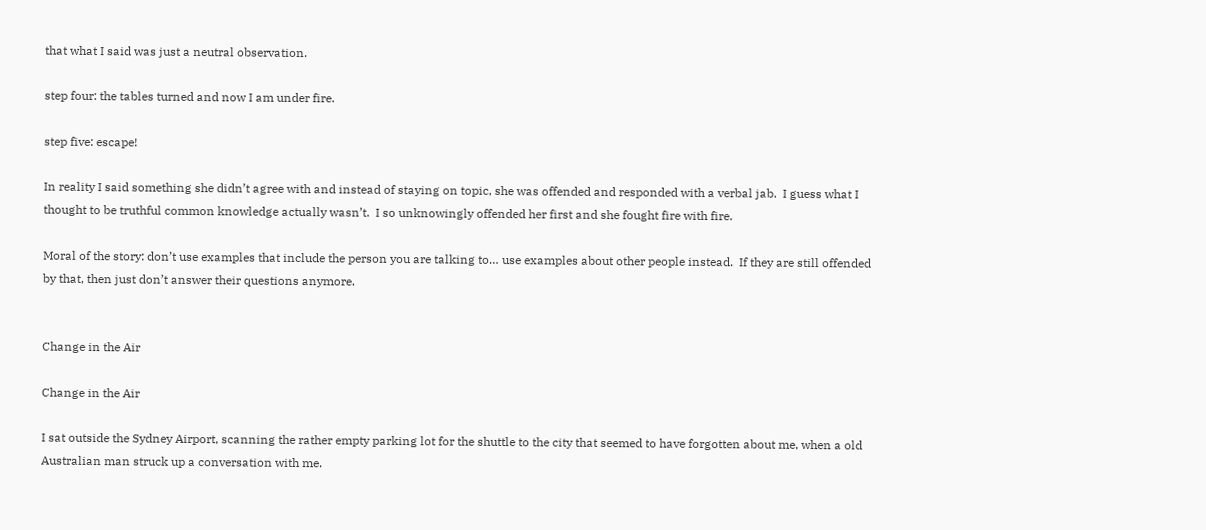that what I said was just a neutral observation.

step four: the tables turned and now I am under fire.

step five: escape!

In reality I said something she didn’t agree with and instead of staying on topic, she was offended and responded with a verbal jab.  I guess what I thought to be truthful common knowledge actually wasn’t.  I so unknowingly offended her first and she fought fire with fire.

Moral of the story: don’t use examples that include the person you are talking to… use examples about other people instead.  If they are still offended by that, then just don’t answer their questions anymore.


Change in the Air

Change in the Air

I sat outside the Sydney Airport, scanning the rather empty parking lot for the shuttle to the city that seemed to have forgotten about me, when a old Australian man struck up a conversation with me.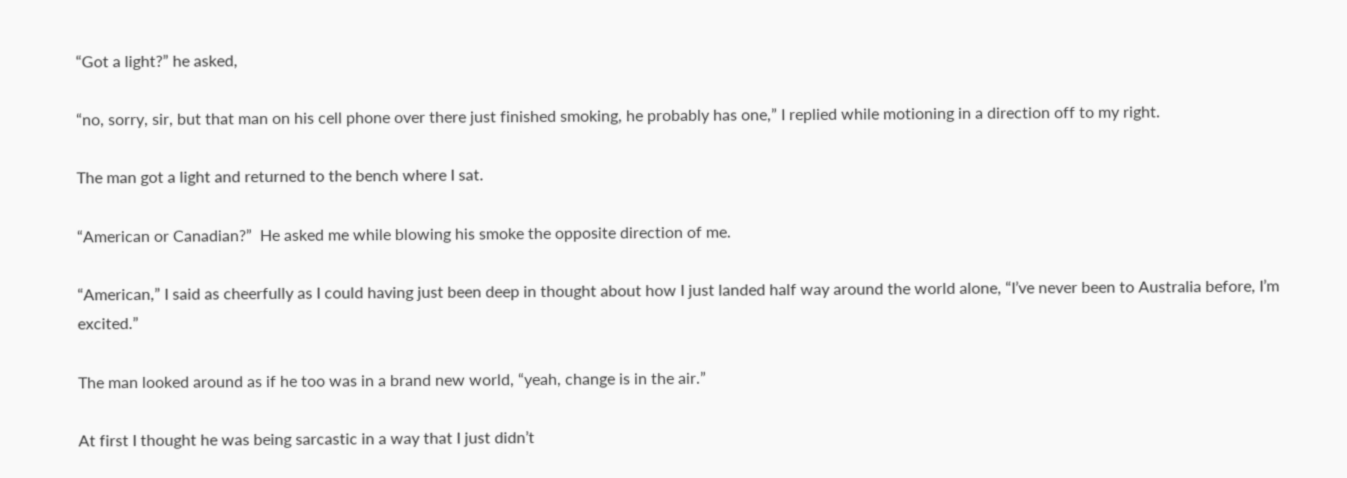“Got a light?” he asked,

“no, sorry, sir, but that man on his cell phone over there just finished smoking, he probably has one,” I replied while motioning in a direction off to my right.

The man got a light and returned to the bench where I sat.

“American or Canadian?”  He asked me while blowing his smoke the opposite direction of me.

“American,” I said as cheerfully as I could having just been deep in thought about how I just landed half way around the world alone, “I’ve never been to Australia before, I’m excited.”

The man looked around as if he too was in a brand new world, “yeah, change is in the air.”

At first I thought he was being sarcastic in a way that I just didn’t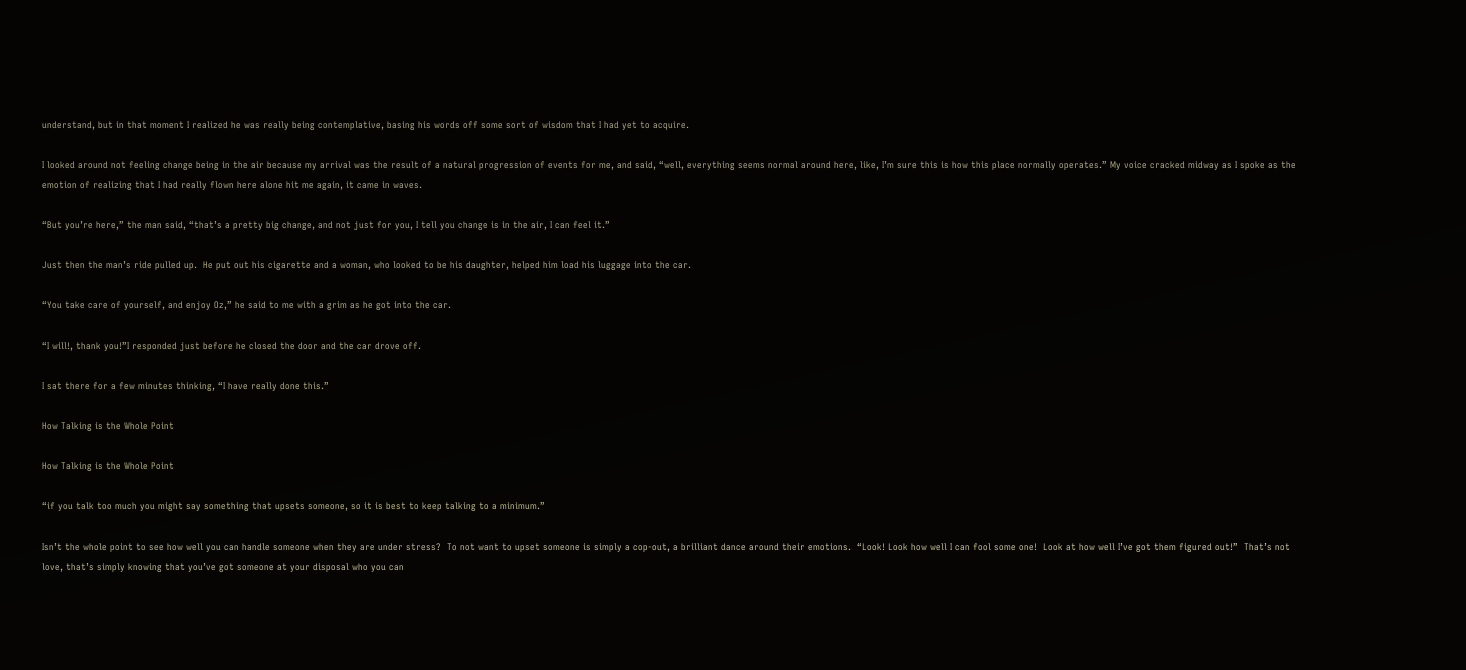understand, but in that moment I realized he was really being contemplative, basing his words off some sort of wisdom that I had yet to acquire.

I looked around not feeling change being in the air because my arrival was the result of a natural progression of events for me, and said, “well, everything seems normal around here, like, I’m sure this is how this place normally operates.” My voice cracked midway as I spoke as the emotion of realizing that I had really flown here alone hit me again, it came in waves.

“But you’re here,” the man said, “that’s a pretty big change, and not just for you, I tell you change is in the air, I can feel it.”

Just then the man’s ride pulled up.  He put out his cigarette and a woman, who looked to be his daughter, helped him load his luggage into the car.

“You take care of yourself, and enjoy Oz,” he said to me with a grim as he got into the car.

“I will!, thank you!”I responded just before he closed the door and the car drove off.

I sat there for a few minutes thinking, “I have really done this.”

How Talking is the Whole Point

How Talking is the Whole Point

“if you talk too much you might say something that upsets someone, so it is best to keep talking to a minimum.”

Isn’t the whole point to see how well you can handle someone when they are under stress?  To not want to upset someone is simply a cop-out, a brilliant dance around their emotions.  “Look! Look how well I can fool some one!  Look at how well I’ve got them figured out!”  That’s not love, that’s simply knowing that you’ve got someone at your disposal who you can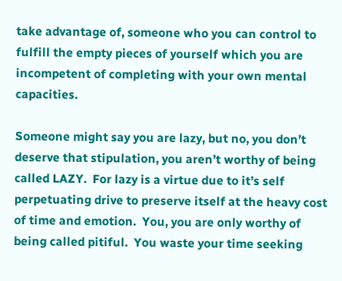take advantage of, someone who you can control to fulfill the empty pieces of yourself which you are incompetent of completing with your own mental capacities.

Someone might say you are lazy, but no, you don’t deserve that stipulation, you aren’t worthy of being called LAZY.  For lazy is a virtue due to it’s self perpetuating drive to preserve itself at the heavy cost of time and emotion.  You, you are only worthy of being called pitiful.  You waste your time seeking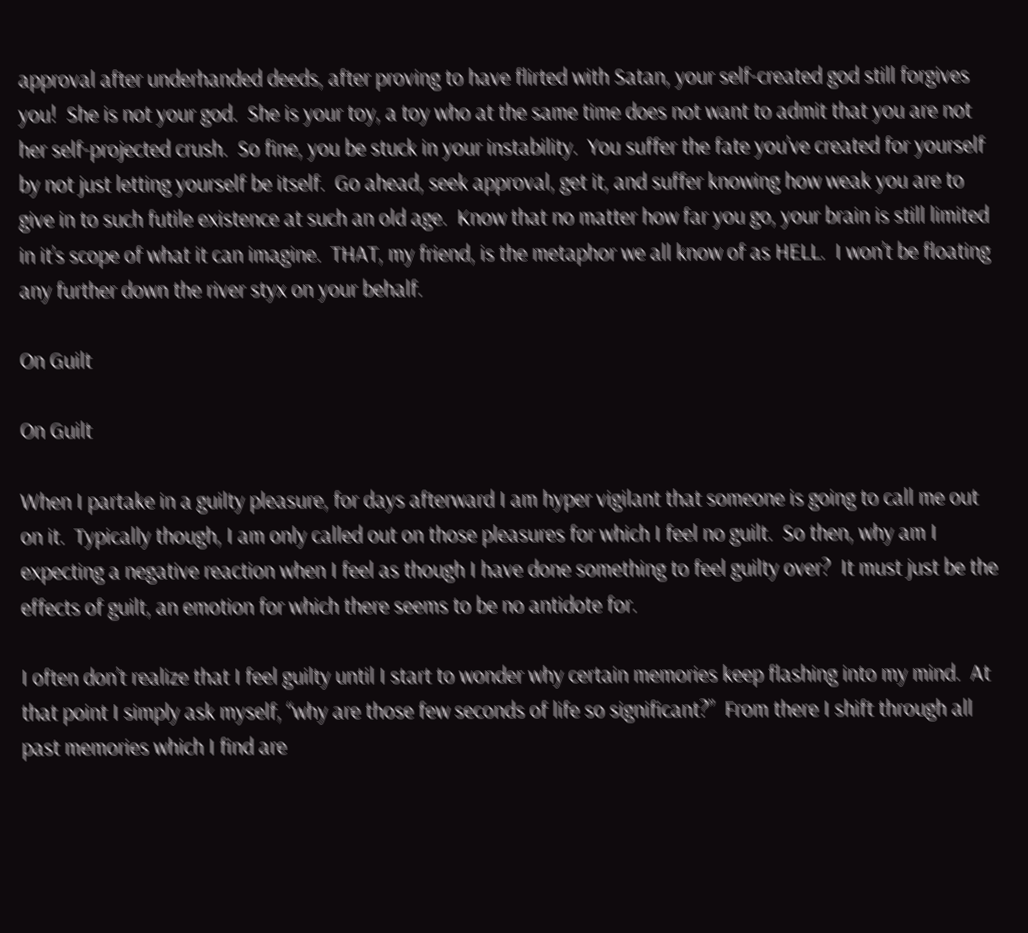approval after underhanded deeds, after proving to have flirted with Satan, your self-created god still forgives you!  She is not your god.  She is your toy, a toy who at the same time does not want to admit that you are not her self-projected crush.  So fine, you be stuck in your instability.  You suffer the fate you’ve created for yourself by not just letting yourself be itself.  Go ahead, seek approval, get it, and suffer knowing how weak you are to give in to such futile existence at such an old age.  Know that no matter how far you go, your brain is still limited in it’s scope of what it can imagine.  THAT, my friend, is the metaphor we all know of as HELL.  I won’t be floating any further down the river styx on your behalf.

On Guilt

On Guilt

When I partake in a guilty pleasure, for days afterward I am hyper vigilant that someone is going to call me out on it.  Typically though, I am only called out on those pleasures for which I feel no guilt.  So then, why am I expecting a negative reaction when I feel as though I have done something to feel guilty over?  It must just be the effects of guilt, an emotion for which there seems to be no antidote for.

I often don’t realize that I feel guilty until I start to wonder why certain memories keep flashing into my mind.  At that point I simply ask myself, “why are those few seconds of life so significant?”  From there I shift through all past memories which I find are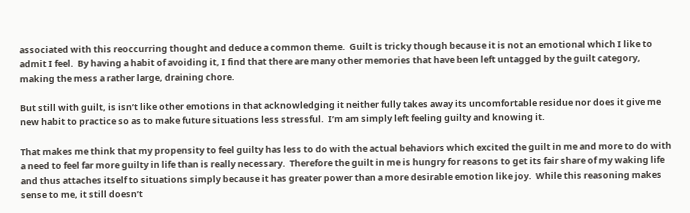associated with this reoccurring thought and deduce a common theme.  Guilt is tricky though because it is not an emotional which I like to admit I feel.  By having a habit of avoiding it, I find that there are many other memories that have been left untagged by the guilt category, making the mess a rather large, draining chore.

But still with guilt, is isn’t like other emotions in that acknowledging it neither fully takes away its uncomfortable residue nor does it give me new habit to practice so as to make future situations less stressful.  I’m am simply left feeling guilty and knowing it.

That makes me think that my propensity to feel guilty has less to do with the actual behaviors which excited the guilt in me and more to do with a need to feel far more guilty in life than is really necessary.  Therefore the guilt in me is hungry for reasons to get its fair share of my waking life and thus attaches itself to situations simply because it has greater power than a more desirable emotion like joy.  While this reasoning makes sense to me, it still doesn’t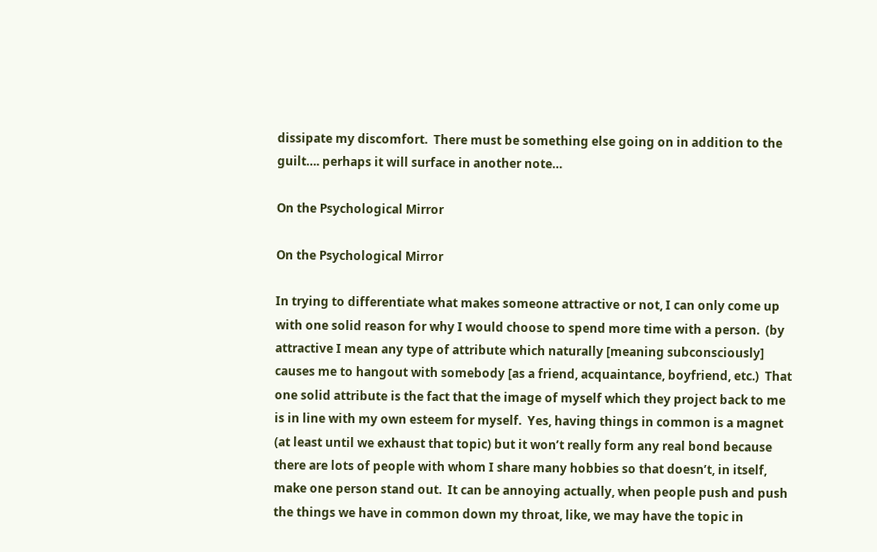dissipate my discomfort.  There must be something else going on in addition to the guilt…. perhaps it will surface in another note…

On the Psychological Mirror

On the Psychological Mirror

In trying to differentiate what makes someone attractive or not, I can only come up with one solid reason for why I would choose to spend more time with a person.  (by attractive I mean any type of attribute which naturally [meaning subconsciously] causes me to hangout with somebody [as a friend, acquaintance, boyfriend, etc.)  That one solid attribute is the fact that the image of myself which they project back to me is in line with my own esteem for myself.  Yes, having things in common is a magnet (at least until we exhaust that topic) but it won’t really form any real bond because there are lots of people with whom I share many hobbies so that doesn’t, in itself, make one person stand out.  It can be annoying actually, when people push and push the things we have in common down my throat, like, we may have the topic in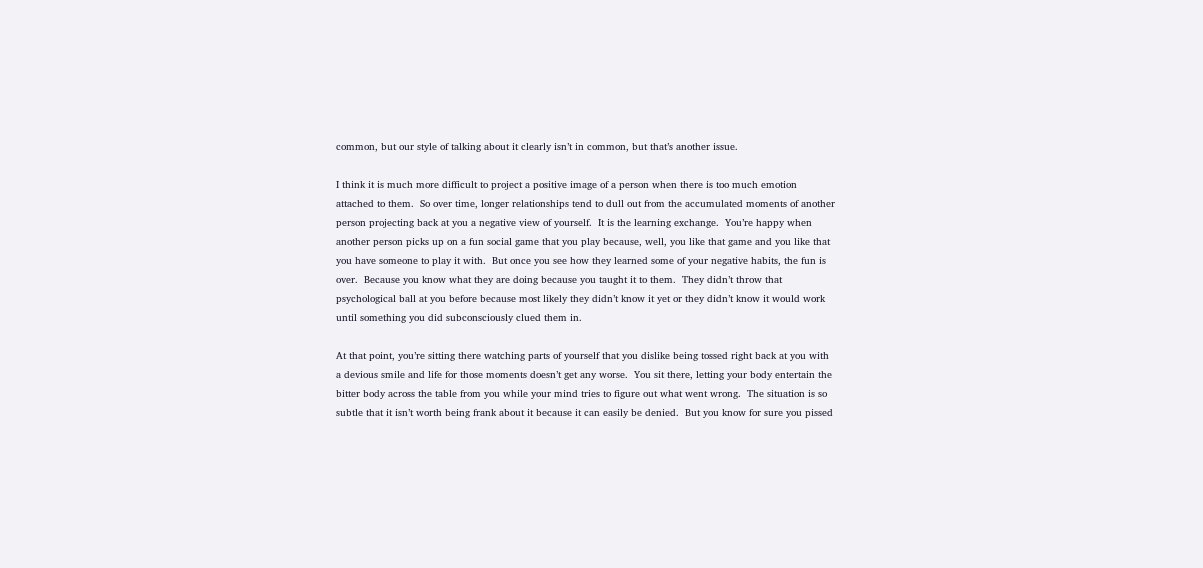common, but our style of talking about it clearly isn’t in common, but that’s another issue.

I think it is much more difficult to project a positive image of a person when there is too much emotion attached to them.  So over time, longer relationships tend to dull out from the accumulated moments of another person projecting back at you a negative view of yourself.  It is the learning exchange.  You’re happy when another person picks up on a fun social game that you play because, well, you like that game and you like that you have someone to play it with.  But once you see how they learned some of your negative habits, the fun is over.  Because you know what they are doing because you taught it to them.  They didn’t throw that psychological ball at you before because most likely they didn’t know it yet or they didn’t know it would work until something you did subconsciously clued them in.

At that point, you’re sitting there watching parts of yourself that you dislike being tossed right back at you with a devious smile and life for those moments doesn’t get any worse.  You sit there, letting your body entertain the bitter body across the table from you while your mind tries to figure out what went wrong.  The situation is so subtle that it isn’t worth being frank about it because it can easily be denied.  But you know for sure you pissed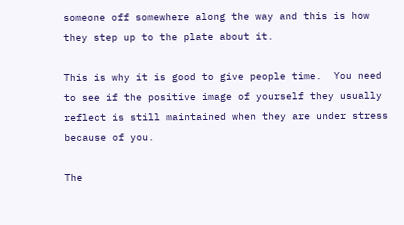someone off somewhere along the way and this is how they step up to the plate about it.

This is why it is good to give people time.  You need to see if the positive image of yourself they usually reflect is still maintained when they are under stress because of you.

The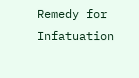Remedy for Infatuation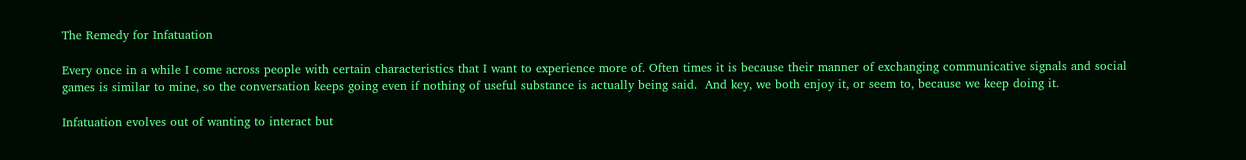The Remedy for Infatuation

Every once in a while I come across people with certain characteristics that I want to experience more of. Often times it is because their manner of exchanging communicative signals and social games is similar to mine, so the conversation keeps going even if nothing of useful substance is actually being said.  And key, we both enjoy it, or seem to, because we keep doing it.

Infatuation evolves out of wanting to interact but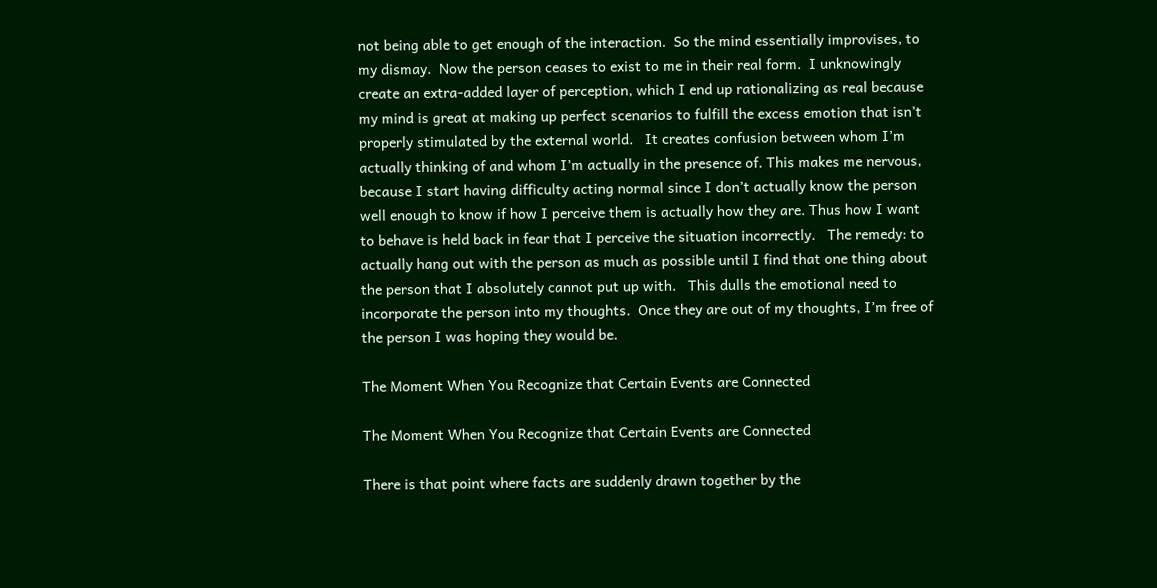not being able to get enough of the interaction.  So the mind essentially improvises, to my dismay.  Now the person ceases to exist to me in their real form.  I unknowingly create an extra-added layer of perception, which I end up rationalizing as real because my mind is great at making up perfect scenarios to fulfill the excess emotion that isn’t properly stimulated by the external world.   It creates confusion between whom I’m actually thinking of and whom I’m actually in the presence of. This makes me nervous, because I start having difficulty acting normal since I don’t actually know the person well enough to know if how I perceive them is actually how they are. Thus how I want to behave is held back in fear that I perceive the situation incorrectly.   The remedy: to actually hang out with the person as much as possible until I find that one thing about the person that I absolutely cannot put up with.   This dulls the emotional need to incorporate the person into my thoughts.  Once they are out of my thoughts, I’m free of the person I was hoping they would be.

The Moment When You Recognize that Certain Events are Connected

The Moment When You Recognize that Certain Events are Connected

There is that point where facts are suddenly drawn together by the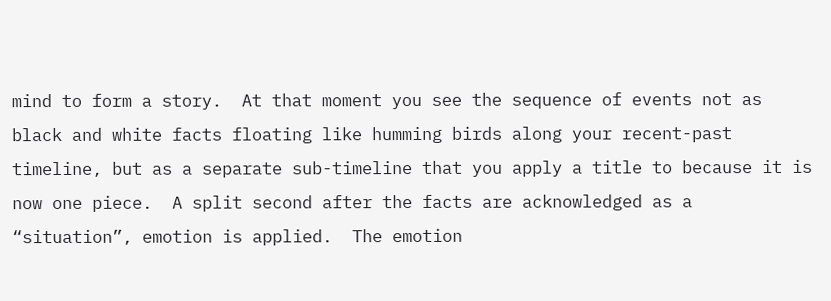mind to form a story.  At that moment you see the sequence of events not as black and white facts floating like humming birds along your recent-past timeline, but as a separate sub-timeline that you apply a title to because it is now one piece.  A split second after the facts are acknowledged as a “situation”, emotion is applied.  The emotion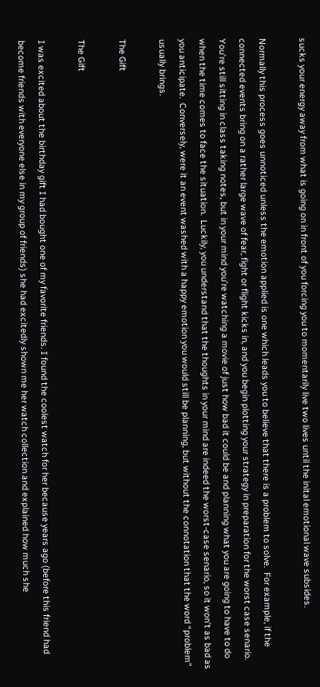sucks your energy away from what is going on in front of you forcing you to momentarily live two lives until the inital emotional wave subsides.

Normally this process goes unnoticed unless the emotion applied is one which leads you to believe that there is a problem to solve.  For example, if the connected events bring on a rather large wave of fear, fight or flight kicks in, and you begin plotting your strategy in preparation for the worst case senario.  You’re still sitting in class taking notes, but in your mind you’re watching a movie of just how bad it could be and planning what you are going to have to do when the time comes to face the situation.  Luckily, you understand that the thoughts in your mind are indeed the worst-case senario, so it won’t as bad as you anticipate.  Conversely, were it an event washed with a happy emotion you would still be planning, but without the connotation that the word “problem” usually brings.

The Gift

The Gift

I was excited about the birthday gift I had bought one of my favorite friends. I found the coolest watch for her because years ago (before this friend had become friends with everyone else in my group of friends) she had excitedly shown me her watch collection and explained how much she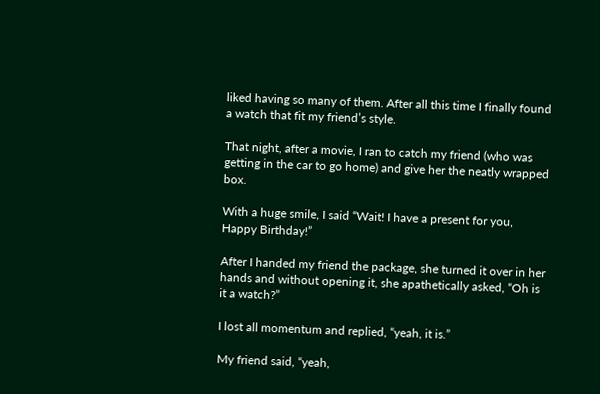liked having so many of them. After all this time I finally found a watch that fit my friend’s style.

That night, after a movie, I ran to catch my friend (who was getting in the car to go home) and give her the neatly wrapped box.

With a huge smile, I said “Wait! I have a present for you, Happy Birthday!”

After I handed my friend the package, she turned it over in her hands and without opening it, she apathetically asked, “Oh is it a watch?”

I lost all momentum and replied, “yeah, it is.”

My friend said, “yeah,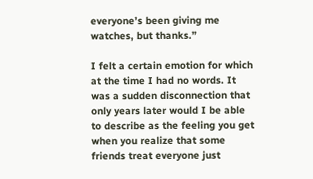everyone’s been giving me watches, but thanks.”

I felt a certain emotion for which at the time I had no words. It was a sudden disconnection that only years later would I be able to describe as the feeling you get when you realize that some friends treat everyone just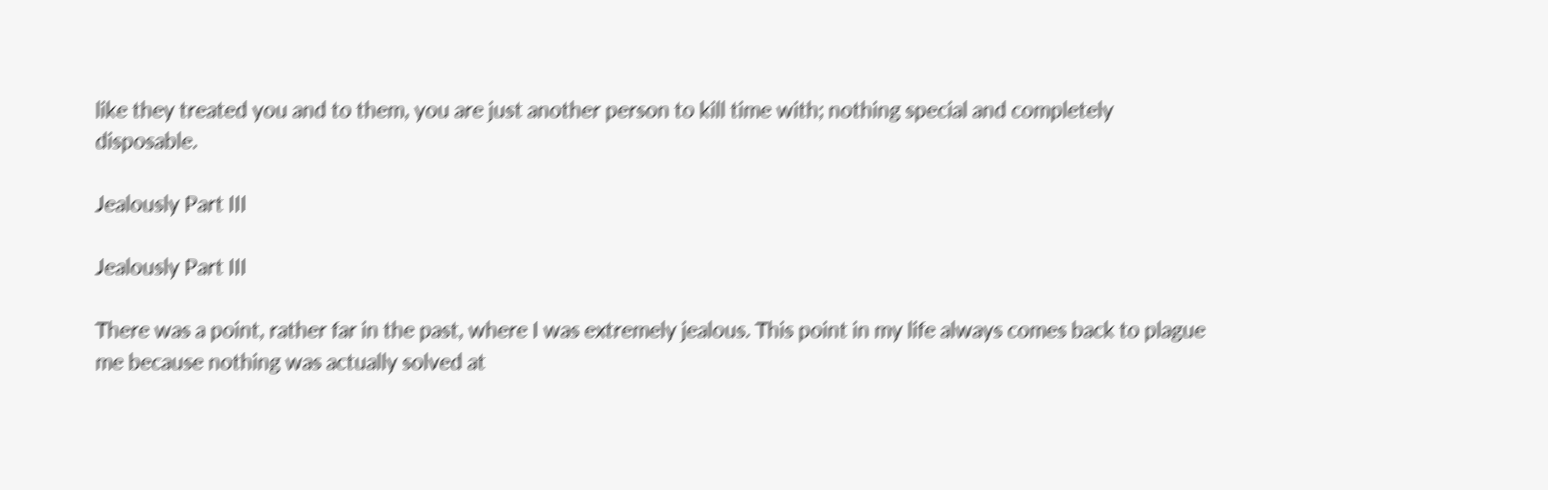like they treated you and to them, you are just another person to kill time with; nothing special and completely disposable.

Jealously Part III

Jealously Part III

There was a point, rather far in the past, where I was extremely jealous. This point in my life always comes back to plague me because nothing was actually solved at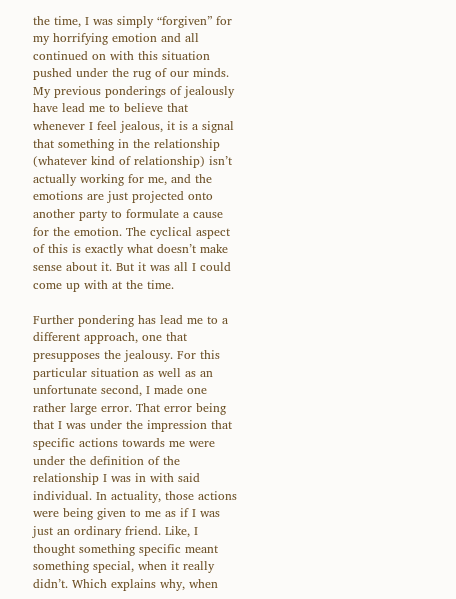the time, I was simply “forgiven” for my horrifying emotion and all continued on with this situation pushed under the rug of our minds. My previous ponderings of jealously have lead me to believe that whenever I feel jealous, it is a signal that something in the relationship (whatever kind of relationship) isn’t actually working for me, and the emotions are just projected onto another party to formulate a cause for the emotion. The cyclical aspect of this is exactly what doesn’t make sense about it. But it was all I could come up with at the time.

Further pondering has lead me to a different approach, one that presupposes the jealousy. For this particular situation as well as an unfortunate second, I made one rather large error. That error being that I was under the impression that specific actions towards me were under the definition of the relationship I was in with said individual. In actuality, those actions were being given to me as if I was just an ordinary friend. Like, I thought something specific meant something special, when it really didn’t. Which explains why, when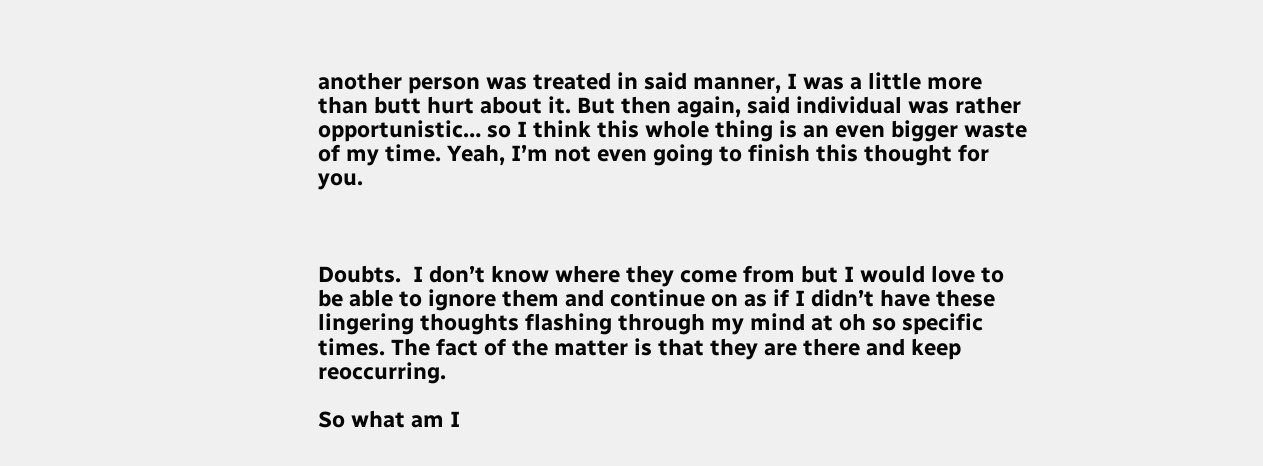another person was treated in said manner, I was a little more than butt hurt about it. But then again, said individual was rather opportunistic… so I think this whole thing is an even bigger waste of my time. Yeah, I’m not even going to finish this thought for you.



Doubts.  I don’t know where they come from but I would love to be able to ignore them and continue on as if I didn’t have these lingering thoughts flashing through my mind at oh so specific times. The fact of the matter is that they are there and keep reoccurring.

So what am I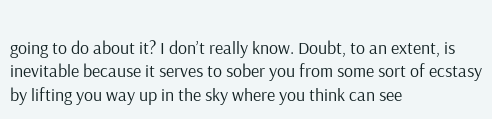going to do about it? I don’t really know. Doubt, to an extent, is inevitable because it serves to sober you from some sort of ecstasy by lifting you way up in the sky where you think can see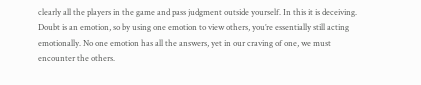clearly all the players in the game and pass judgment outside yourself. In this it is deceiving. Doubt is an emotion, so by using one emotion to view others, you’re essentially still acting emotionally. No one emotion has all the answers, yet in our craving of one, we must encounter the others.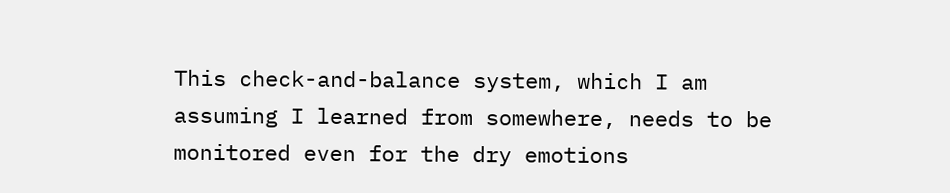This check-and-balance system, which I am assuming I learned from somewhere, needs to be monitored even for the dry emotions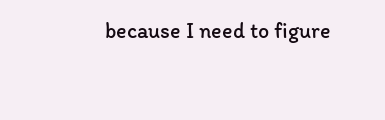because I need to figure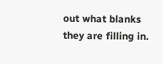out what blanks they are filling in.